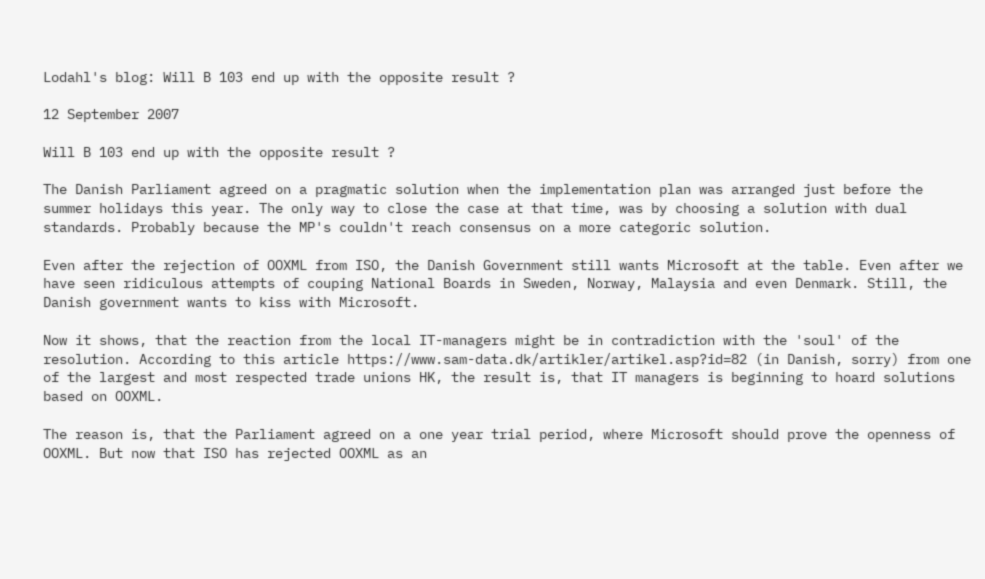Lodahl's blog: Will B 103 end up with the opposite result ?

12 September 2007

Will B 103 end up with the opposite result ?

The Danish Parliament agreed on a pragmatic solution when the implementation plan was arranged just before the summer holidays this year. The only way to close the case at that time, was by choosing a solution with dual standards. Probably because the MP's couldn't reach consensus on a more categoric solution.

Even after the rejection of OOXML from ISO, the Danish Government still wants Microsoft at the table. Even after we have seen ridiculous attempts of couping National Boards in Sweden, Norway, Malaysia and even Denmark. Still, the Danish government wants to kiss with Microsoft.

Now it shows, that the reaction from the local IT-managers might be in contradiction with the 'soul' of the resolution. According to this article https://www.sam-data.dk/artikler/artikel.asp?id=82 (in Danish, sorry) from one of the largest and most respected trade unions HK, the result is, that IT managers is beginning to hoard solutions based on OOXML.

The reason is, that the Parliament agreed on a one year trial period, where Microsoft should prove the openness of OOXML. But now that ISO has rejected OOXML as an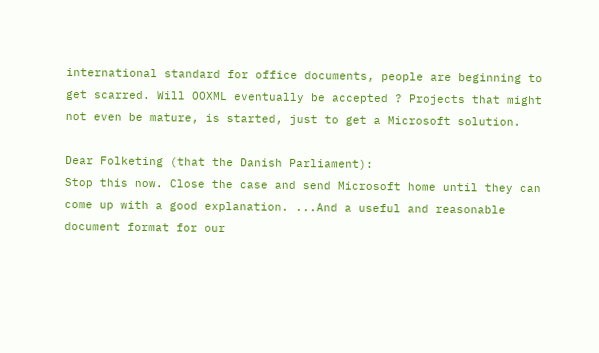international standard for office documents, people are beginning to get scarred. Will OOXML eventually be accepted ? Projects that might not even be mature, is started, just to get a Microsoft solution.

Dear Folketing (that the Danish Parliament):
Stop this now. Close the case and send Microsoft home until they can come up with a good explanation. ...And a useful and reasonable document format for our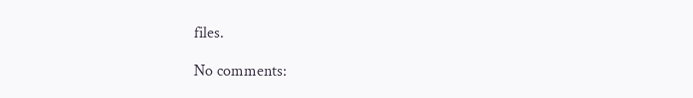files.

No comments: